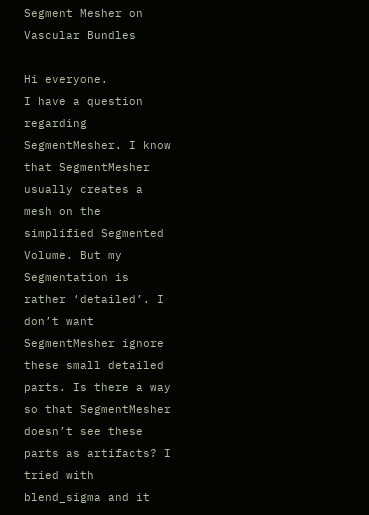Segment Mesher on Vascular Bundles

Hi everyone.
I have a question regarding SegmentMesher. I know that SegmentMesher usually creates a mesh on the simplified Segmented Volume. But my Segmentation is rather ‘detailed’. I don’t want SegmentMesher ignore these small detailed parts. Is there a way so that SegmentMesher doesn’t see these parts as artifacts? I tried with blend_sigma and it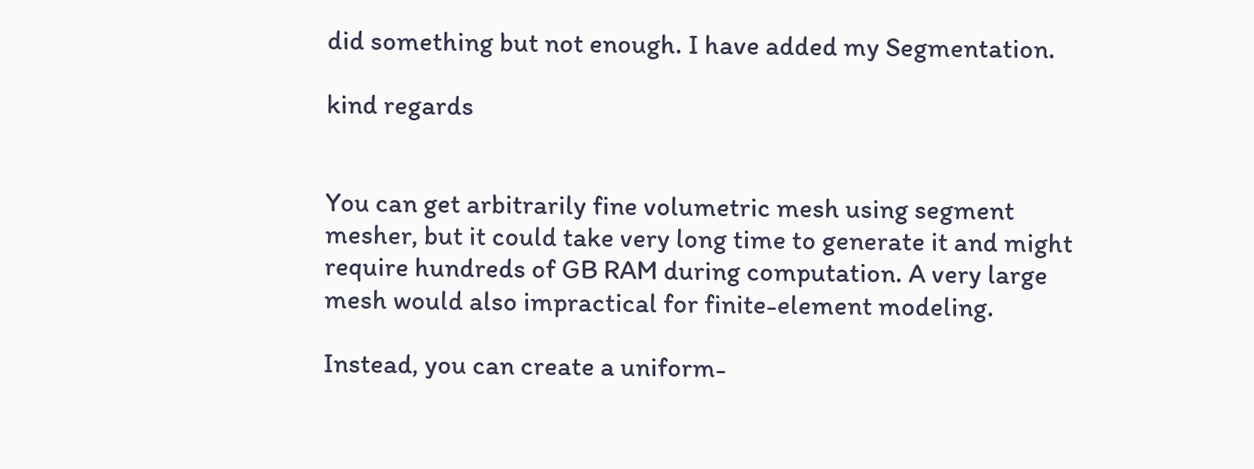did something but not enough. I have added my Segmentation.

kind regards


You can get arbitrarily fine volumetric mesh using segment mesher, but it could take very long time to generate it and might require hundreds of GB RAM during computation. A very large mesh would also impractical for finite-element modeling.

Instead, you can create a uniform-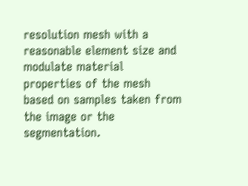resolution mesh with a reasonable element size and modulate material properties of the mesh based on samples taken from the image or the segmentation.